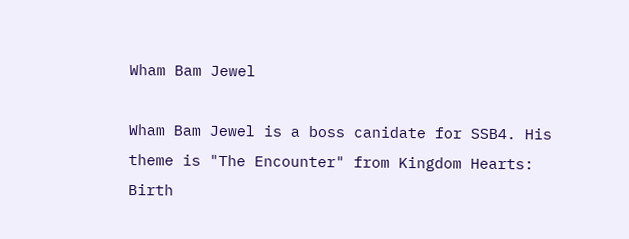Wham Bam Jewel

Wham Bam Jewel is a boss canidate for SSB4. His theme is "The Encounter" from Kingdom Hearts: Birth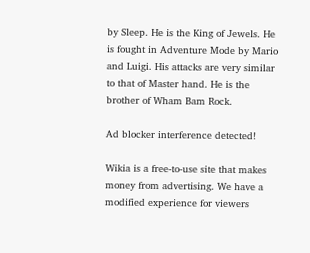by Sleep. He is the King of Jewels. He is fought in Adventure Mode by Mario and Luigi. His attacks are very similar to that of Master hand. He is the brother of Wham Bam Rock.

Ad blocker interference detected!

Wikia is a free-to-use site that makes money from advertising. We have a modified experience for viewers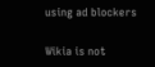using ad blockers

Wikia is not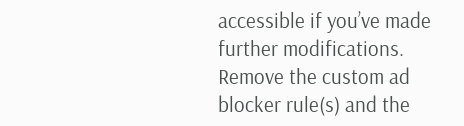accessible if you’ve made further modifications. Remove the custom ad blocker rule(s) and the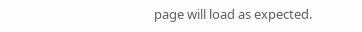page will load as expected.